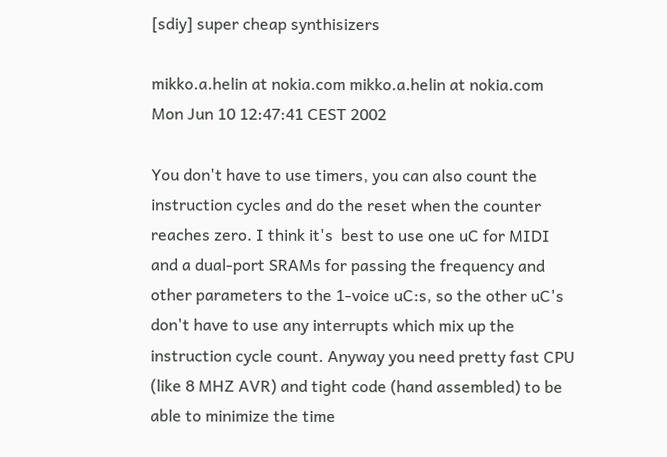[sdiy] super cheap synthisizers

mikko.a.helin at nokia.com mikko.a.helin at nokia.com
Mon Jun 10 12:47:41 CEST 2002

You don't have to use timers, you can also count the instruction cycles and do the reset when the counter reaches zero. I think it's  best to use one uC for MIDI and a dual-port SRAMs for passing the frequency and other parameters to the 1-voice uC:s, so the other uC's don't have to use any interrupts which mix up the instruction cycle count. Anyway you need pretty fast CPU (like 8 MHZ AVR) and tight code (hand assembled) to be able to minimize the time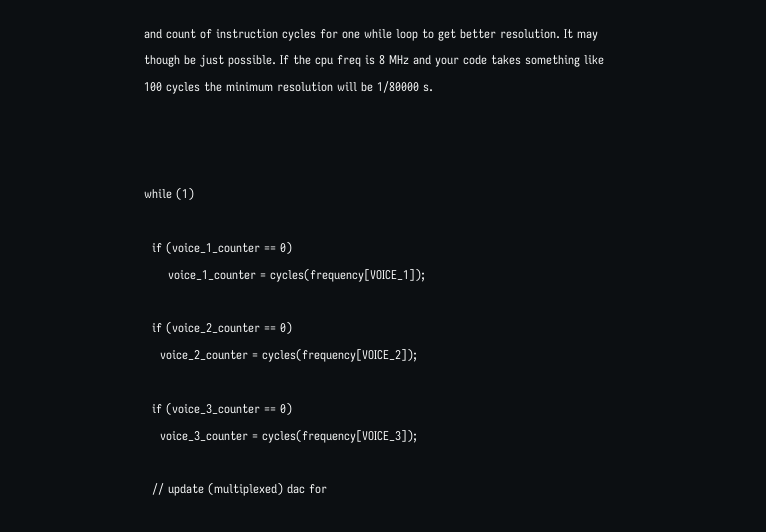and count of instruction cycles for one while loop to get better resolution. It may though be just possible. If the cpu freq is 8 MHz and your code takes something like 100 cycles the minimum resolution will be 1/80000 s.



while (1)

  if (voice_1_counter == 0)
      voice_1_counter = cycles(frequency[VOICE_1]);

  if (voice_2_counter == 0)
    voice_2_counter = cycles(frequency[VOICE_2]);

  if (voice_3_counter == 0)
    voice_3_counter = cycles(frequency[VOICE_3]);

  // update (multiplexed) dac for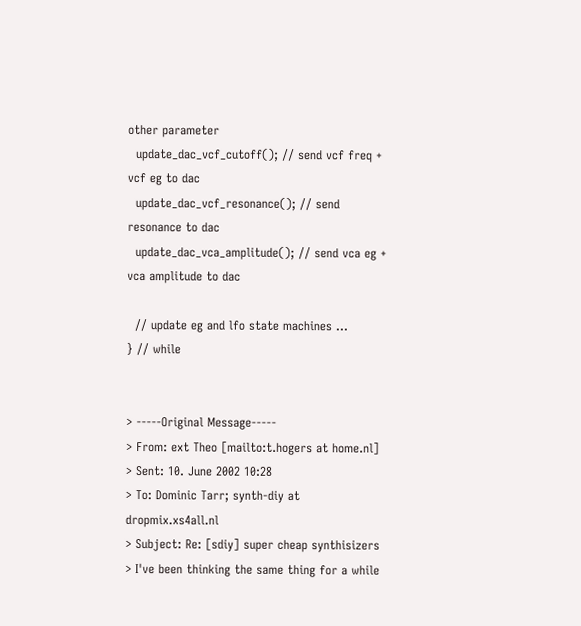other parameter
  update_dac_vcf_cutoff(); // send vcf freq + vcf eg to dac
  update_dac_vcf_resonance(); // send resonance to dac
  update_dac_vca_amplitude(); // send vca eg + vca amplitude to dac

  // update eg and lfo state machines ...
} // while


> -----Original Message-----
> From: ext Theo [mailto:t.hogers at home.nl]
> Sent: 10. June 2002 10:28
> To: Dominic Tarr; synth-diy at dropmix.xs4all.nl
> Subject: Re: [sdiy] super cheap synthisizers
> I've been thinking the same thing for a while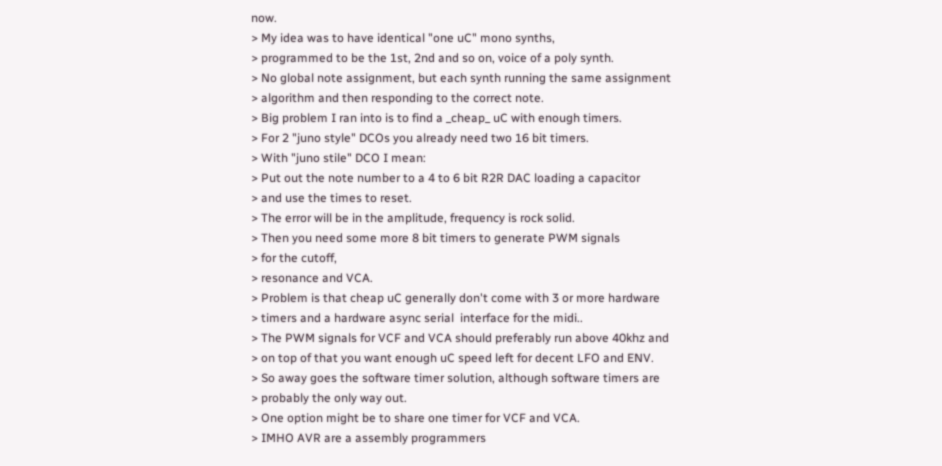now.
> My idea was to have identical "one uC" mono synths,
> programmed to be the 1st, 2nd and so on, voice of a poly synth.
> No global note assignment, but each synth running the same assignment
> algorithm and then responding to the correct note.
> Big problem I ran into is to find a _cheap_ uC with enough timers.
> For 2 "juno style" DCOs you already need two 16 bit timers.
> With "juno stile" DCO I mean:
> Put out the note number to a 4 to 6 bit R2R DAC loading a capacitor
> and use the times to reset.
> The error will be in the amplitude, frequency is rock solid.
> Then you need some more 8 bit timers to generate PWM signals
> for the cutoff,
> resonance and VCA.
> Problem is that cheap uC generally don't come with 3 or more hardware
> timers and a hardware async serial  interface for the midi..
> The PWM signals for VCF and VCA should preferably run above 40khz and
> on top of that you want enough uC speed left for decent LFO and ENV.
> So away goes the software timer solution, although software timers are
> probably the only way out.
> One option might be to share one timer for VCF and VCA.
> IMHO AVR are a assembly programmers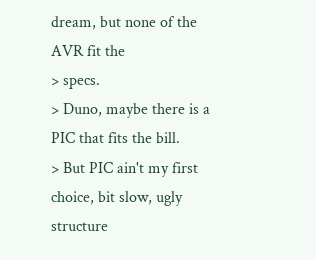dream, but none of the AVR fit the
> specs.
> Duno, maybe there is a PIC that fits the bill.
> But PIC ain't my first choice, bit slow, ugly structure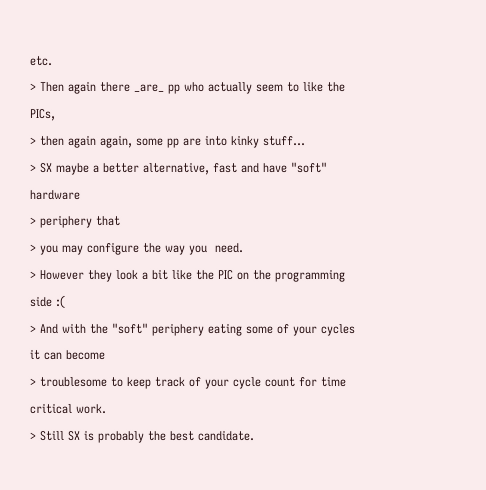etc.
> Then again there _are_ pp who actually seem to like the PICs,
> then again again, some pp are into kinky stuff...
> SX maybe a better alternative, fast and have "soft" hardware
> periphery that
> you may configure the way you  need.
> However they look a bit like the PIC on the programming side :(
> And with the "soft" periphery eating some of your cycles it can become
> troublesome to keep track of your cycle count for time critical work.
> Still SX is probably the best candidate.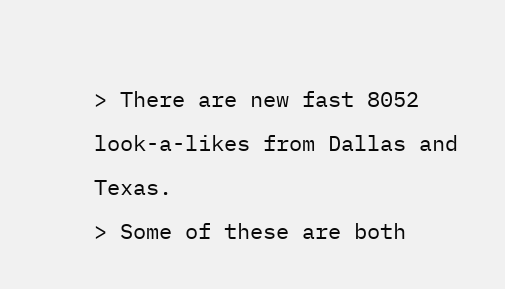> There are new fast 8052 look-a-likes from Dallas and Texas.
> Some of these are both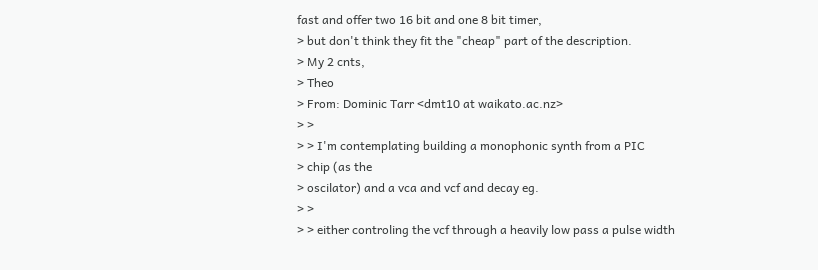fast and offer two 16 bit and one 8 bit timer,
> but don't think they fit the "cheap" part of the description.
> My 2 cnts,
> Theo
> From: Dominic Tarr <dmt10 at waikato.ac.nz>
> >
> > I'm contemplating building a monophonic synth from a PIC
> chip (as the
> oscilator) and a vca and vcf and decay eg.
> >
> > either controling the vcf through a heavily low pass a pulse width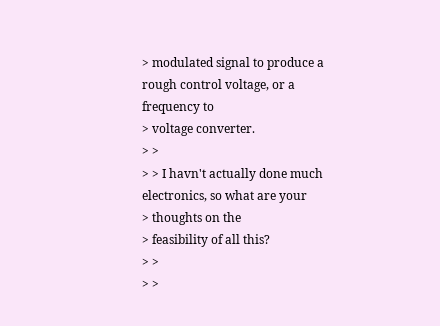> modulated signal to produce a rough control voltage, or a frequency to
> voltage converter.
> >
> > I havn't actually done much electronics, so what are your
> thoughts on the
> feasibility of all this?
> >
> >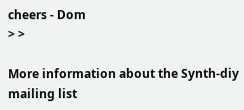cheers - Dom
> >

More information about the Synth-diy mailing list